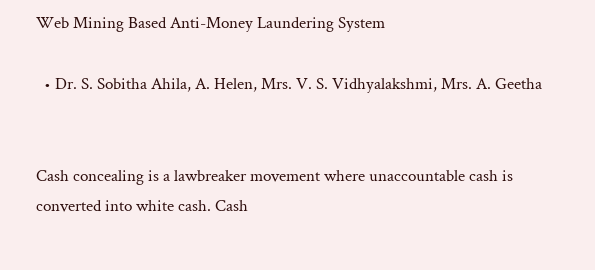Web Mining Based Anti-Money Laundering System

  • Dr. S. Sobitha Ahila, A. Helen, Mrs. V. S. Vidhyalakshmi, Mrs. A. Geetha


Cash concealing is a lawbreaker movement where unaccountable cash is converted into white cash. Cash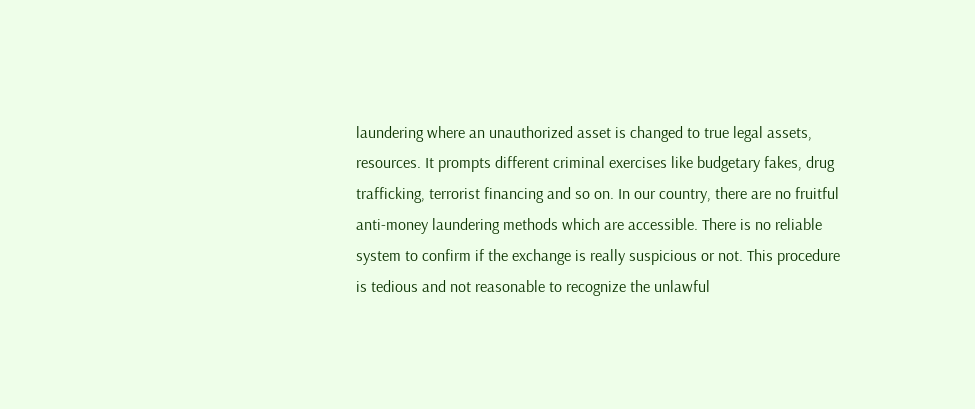laundering where an unauthorized asset is changed to true legal assets, resources. It prompts different criminal exercises like budgetary fakes, drug trafficking, terrorist financing and so on. In our country, there are no fruitful anti-money laundering methods which are accessible. There is no reliable system to confirm if the exchange is really suspicious or not. This procedure is tedious and not reasonable to recognize the unlawful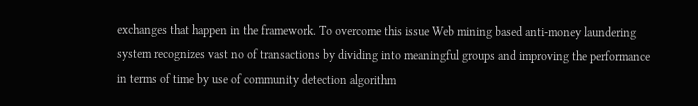exchanges that happen in the framework. To overcome this issue Web mining based anti-money laundering system recognizes vast no of transactions by dividing into meaningful groups and improving the performance in terms of time by use of community detection algorithm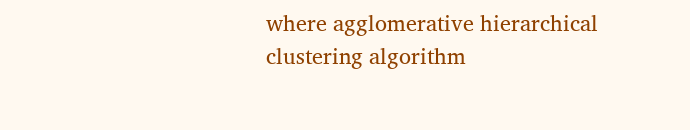where agglomerative hierarchical clustering algorithm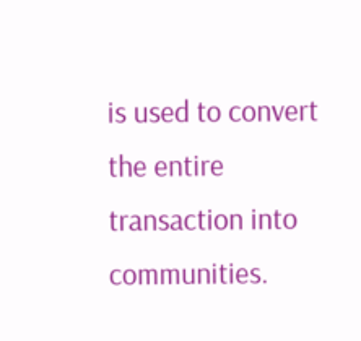is used to convert the entire transaction into communities.